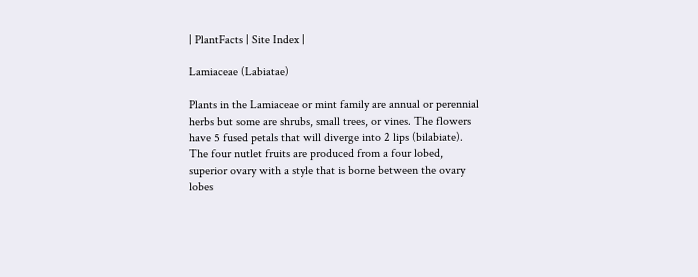| PlantFacts | Site Index |

Lamiaceae (Labiatae)

Plants in the Lamiaceae or mint family are annual or perennial herbs but some are shrubs, small trees, or vines. The flowers have 5 fused petals that will diverge into 2 lips (bilabiate). The four nutlet fruits are produced from a four lobed, superior ovary with a style that is borne between the ovary lobes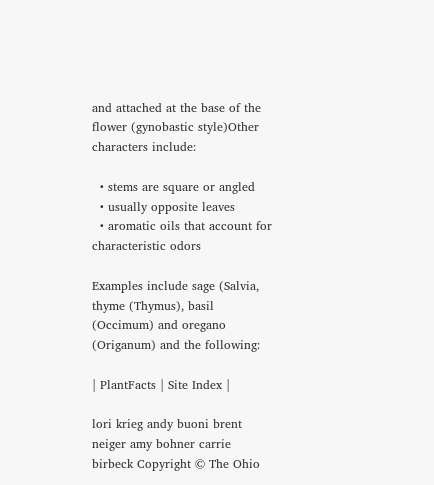and attached at the base of the flower (gynobastic style)Other characters include:

  • stems are square or angled
  • usually opposite leaves
  • aromatic oils that account for characteristic odors

Examples include sage (Salvia, thyme (Thymus), basil (Occimum) and oregano (Origanum) and the following:

| PlantFacts | Site Index |

lori krieg andy buoni brent neiger amy bohner carrie birbeck Copyright © The Ohio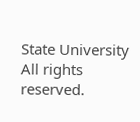State University
All rights reserved.